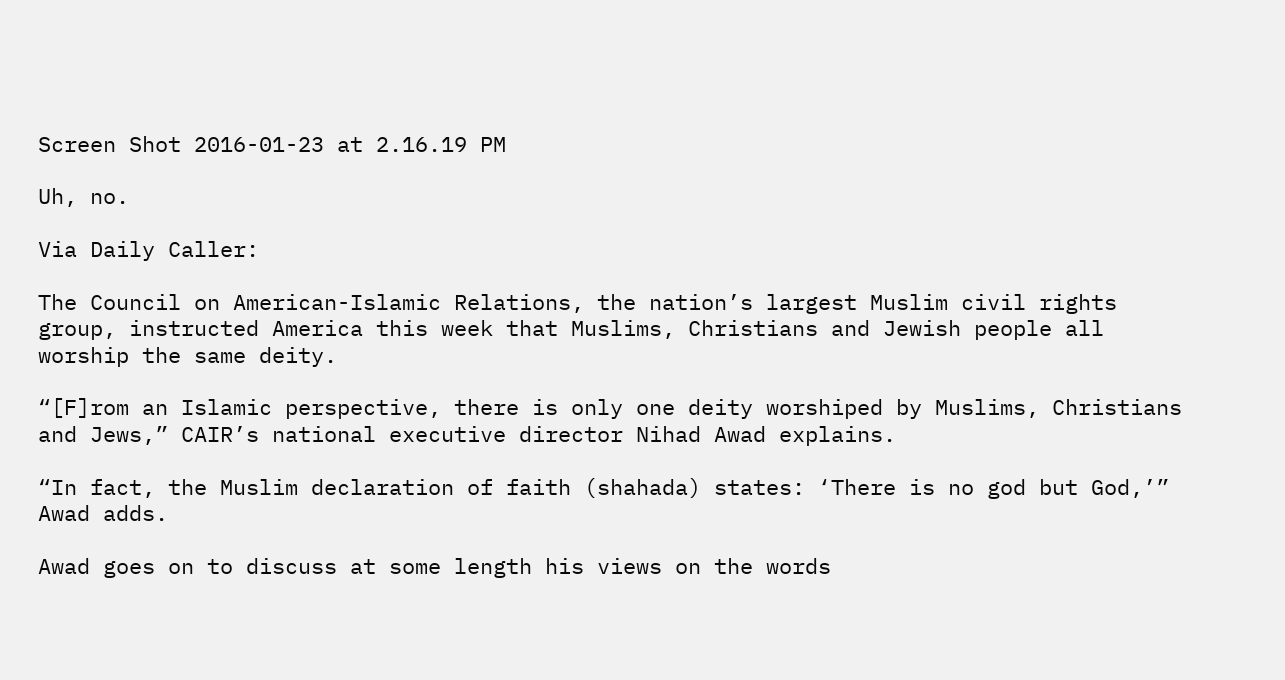Screen Shot 2016-01-23 at 2.16.19 PM

Uh, no.

Via Daily Caller:

The Council on American-Islamic Relations, the nation’s largest Muslim civil rights group, instructed America this week that Muslims, Christians and Jewish people all worship the same deity.

“[F]rom an Islamic perspective, there is only one deity worshiped by Muslims, Christians and Jews,” CAIR’s national executive director Nihad Awad explains.

“In fact, the Muslim declaration of faith (shahada) states: ‘There is no god but God,’” Awad adds.

Awad goes on to discuss at some length his views on the words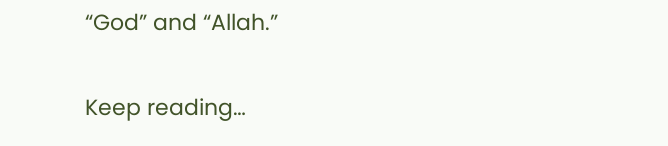“God” and “Allah.”

Keep reading…